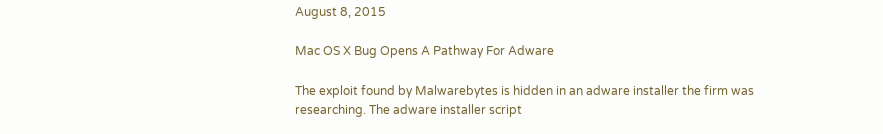August 8, 2015

Mac OS X Bug Opens A Pathway For Adware

The exploit found by Malwarebytes is hidden in an adware installer the firm was researching. The adware installer script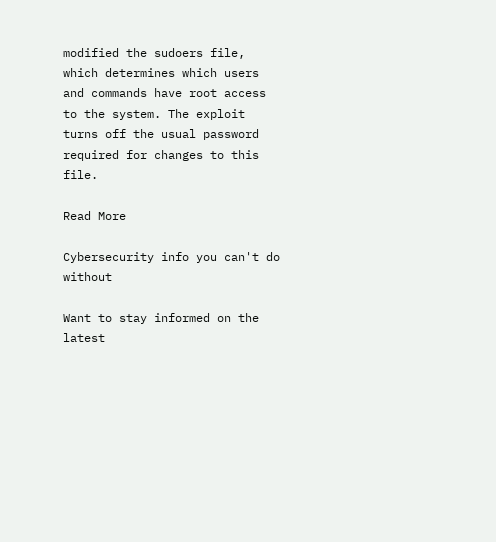modified the sudoers file, which determines which users and commands have root access to the system. The exploit turns off the usual password required for changes to this file.

Read More

Cybersecurity info you can't do without

Want to stay informed on the latest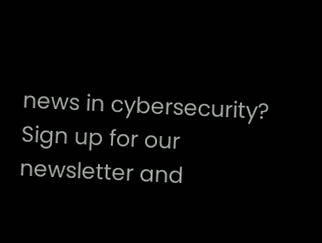news in cybersecurity? Sign up for our newsletter and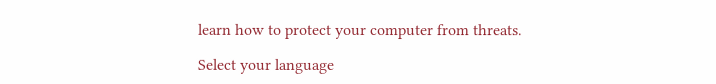learn how to protect your computer from threats.

Select your language